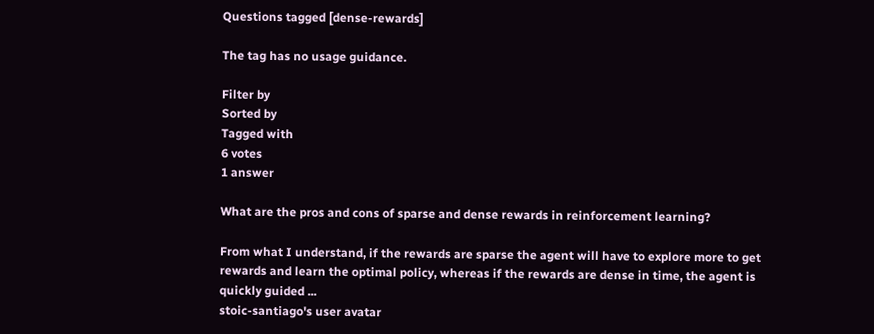Questions tagged [dense-rewards]

The tag has no usage guidance.

Filter by
Sorted by
Tagged with
6 votes
1 answer

What are the pros and cons of sparse and dense rewards in reinforcement learning?

From what I understand, if the rewards are sparse the agent will have to explore more to get rewards and learn the optimal policy, whereas if the rewards are dense in time, the agent is quickly guided ...
stoic-santiago's user avatar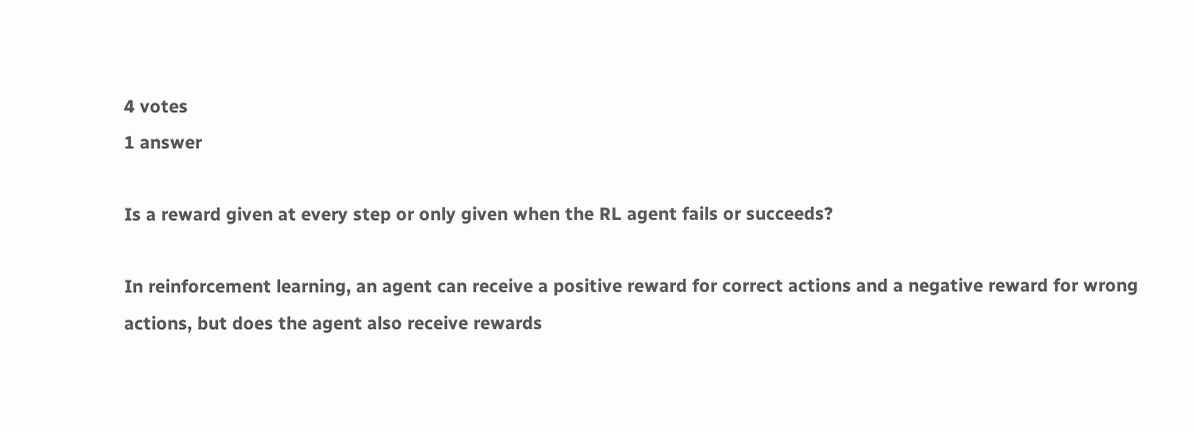4 votes
1 answer

Is a reward given at every step or only given when the RL agent fails or succeeds?

In reinforcement learning, an agent can receive a positive reward for correct actions and a negative reward for wrong actions, but does the agent also receive rewards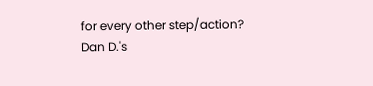for every other step/action?
Dan D.'s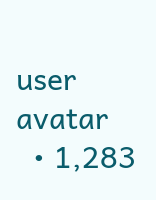user avatar
  • 1,283